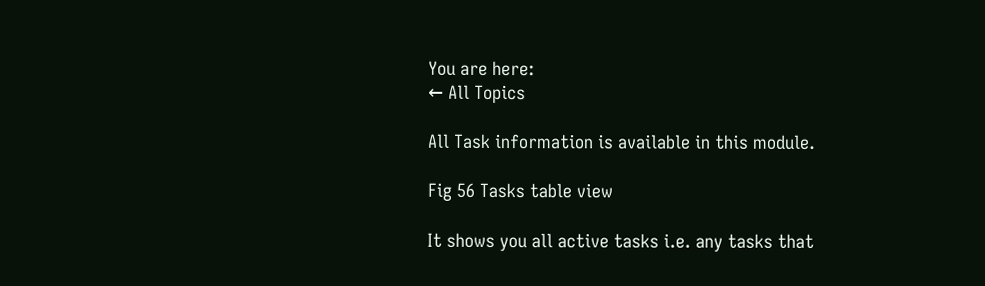You are here:
← All Topics

All Task information is available in this module.

Fig 56 Tasks table view

It shows you all active tasks i.e. any tasks that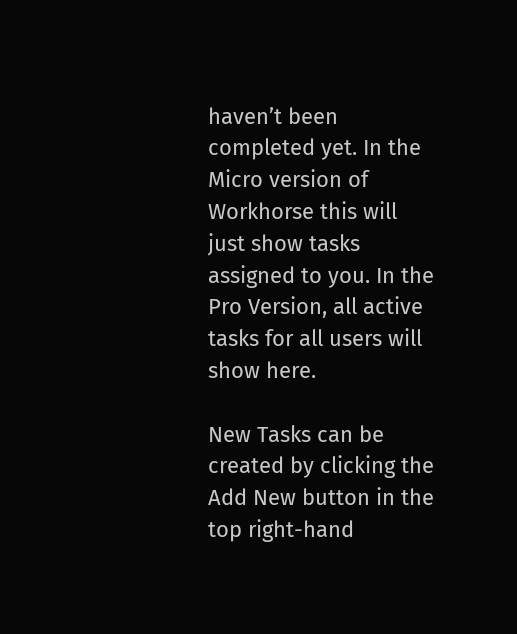haven’t been completed yet. In the Micro version of Workhorse this will just show tasks assigned to you. In the Pro Version, all active tasks for all users will show here.

New Tasks can be created by clicking the Add New button in the top right-hand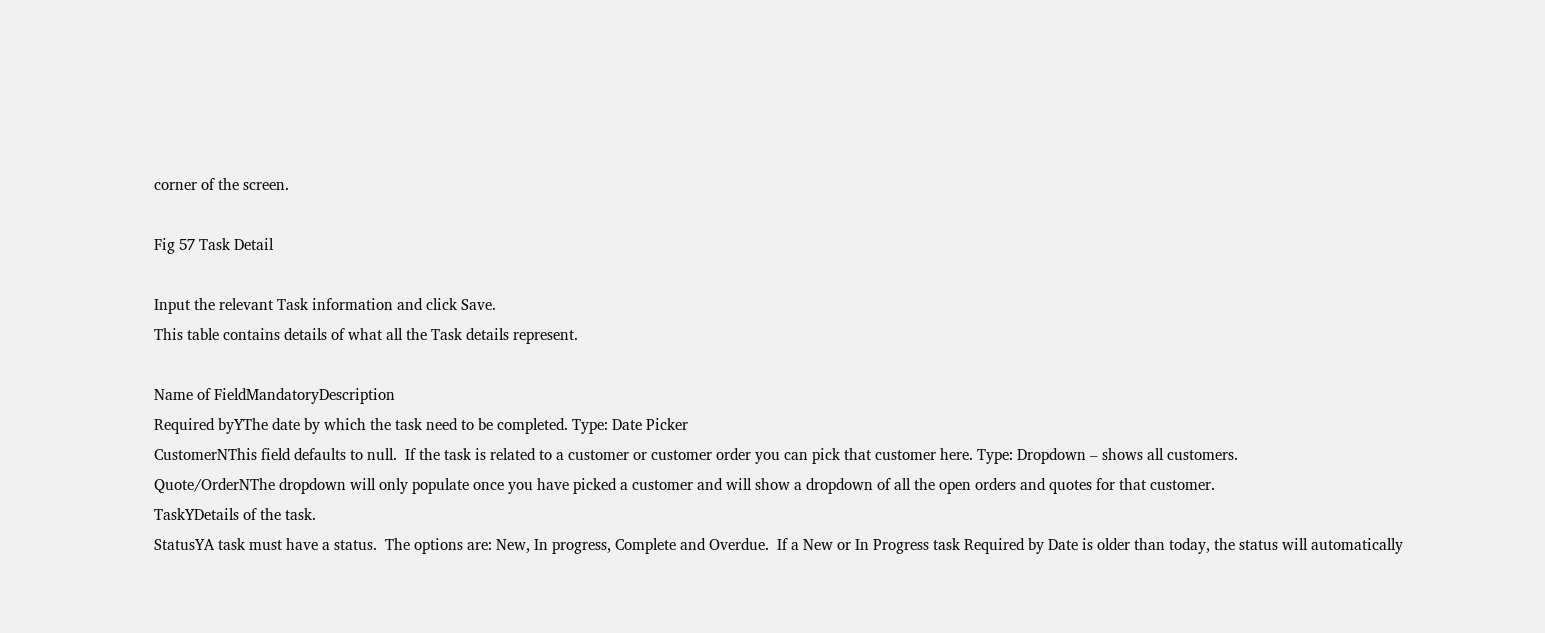corner of the screen.

Fig 57 Task Detail

Input the relevant Task information and click Save.
This table contains details of what all the Task details represent.

Name of FieldMandatoryDescription
Required byYThe date by which the task need to be completed. Type: Date Picker
CustomerNThis field defaults to null.  If the task is related to a customer or customer order you can pick that customer here. Type: Dropdown – shows all customers.
Quote/OrderNThe dropdown will only populate once you have picked a customer and will show a dropdown of all the open orders and quotes for that customer.
TaskYDetails of the task.
StatusYA task must have a status.  The options are: New, In progress, Complete and Overdue.  If a New or In Progress task Required by Date is older than today, the status will automatically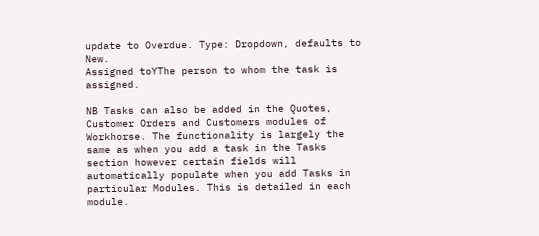update to Overdue. Type: Dropdown, defaults to New.
Assigned toYThe person to whom the task is assigned.

NB Tasks can also be added in the Quotes, Customer Orders and Customers modules of Workhorse. The functionality is largely the same as when you add a task in the Tasks section however certain fields will automatically populate when you add Tasks in particular Modules. This is detailed in each module.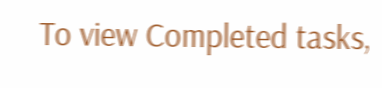To view Completed tasks,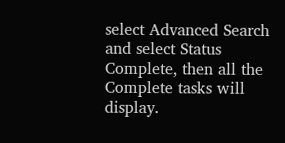select Advanced Search and select Status Complete, then all the Complete tasks will display.